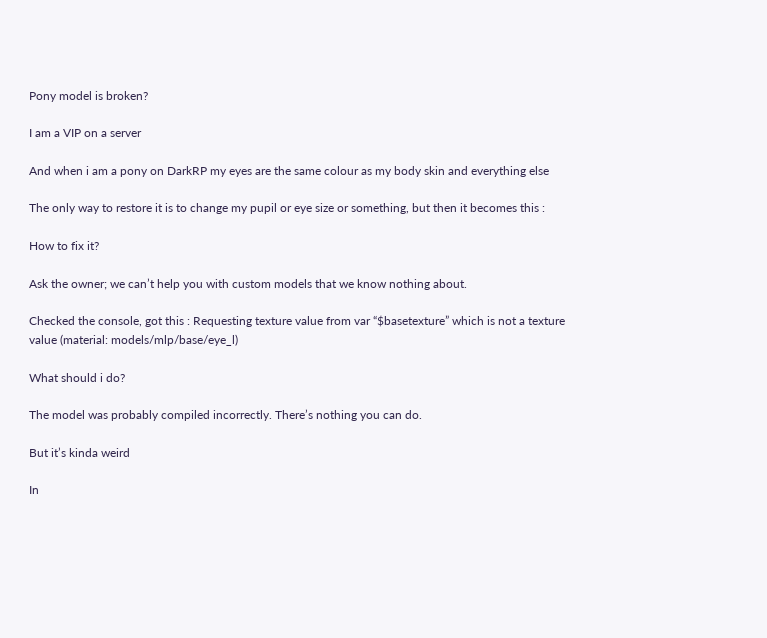Pony model is broken?

I am a VIP on a server

And when i am a pony on DarkRP my eyes are the same colour as my body skin and everything else

The only way to restore it is to change my pupil or eye size or something, but then it becomes this :

How to fix it?

Ask the owner; we can’t help you with custom models that we know nothing about.

Checked the console, got this : Requesting texture value from var “$basetexture” which is not a texture value (material: models/mlp/base/eye_l)

What should i do?

The model was probably compiled incorrectly. There’s nothing you can do.

But it’s kinda weird

In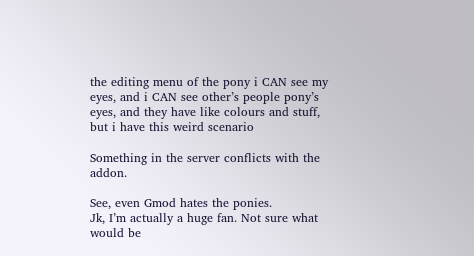the editing menu of the pony i CAN see my eyes, and i CAN see other’s people pony’s eyes, and they have like colours and stuff, but i have this weird scenario

Something in the server conflicts with the addon.

See, even Gmod hates the ponies.
Jk, I’m actually a huge fan. Not sure what would be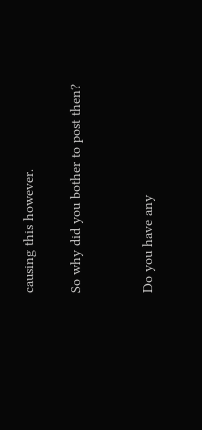causing this however.

So why did you bother to post then?


Do you have any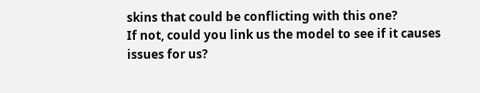skins that could be conflicting with this one?
If not, could you link us the model to see if it causes issues for us?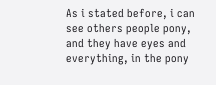As i stated before, i can see others people pony, and they have eyes and everything, in the pony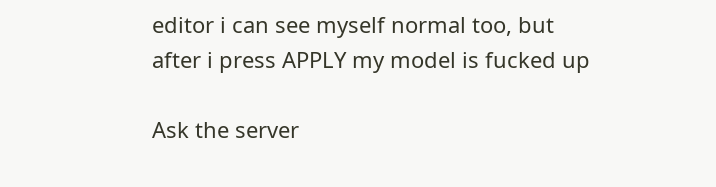editor i can see myself normal too, but after i press APPLY my model is fucked up

Ask the server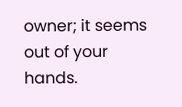owner; it seems out of your hands.